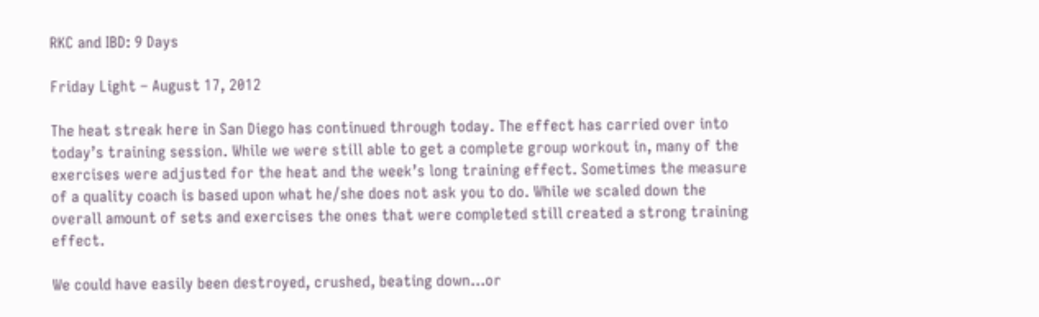RKC and IBD: 9 Days

Friday Light – August 17, 2012

The heat streak here in San Diego has continued through today. The effect has carried over into today’s training session. While we were still able to get a complete group workout in, many of the exercises were adjusted for the heat and the week’s long training effect. Sometimes the measure of a quality coach is based upon what he/she does not ask you to do. While we scaled down the overall amount of sets and exercises the ones that were completed still created a strong training effect.

We could have easily been destroyed, crushed, beating down…or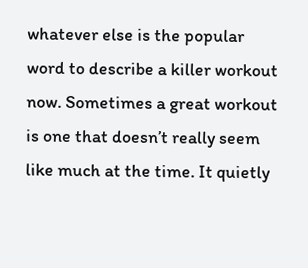whatever else is the popular word to describe a killer workout now. Sometimes a great workout is one that doesn’t really seem like much at the time. It quietly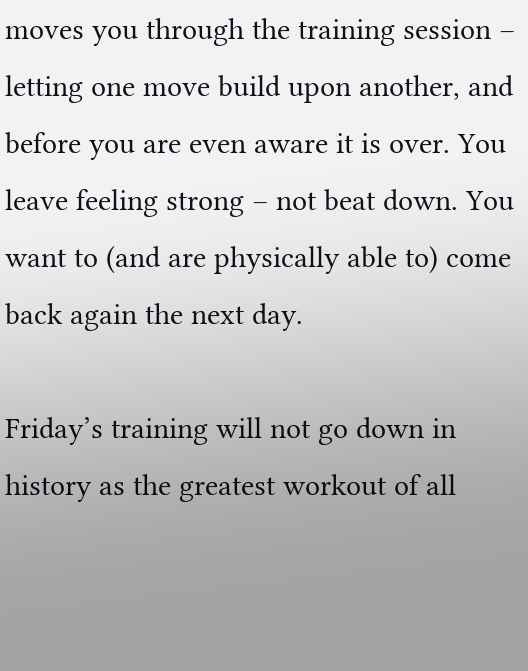moves you through the training session – letting one move build upon another, and before you are even aware it is over. You leave feeling strong – not beat down. You want to (and are physically able to) come back again the next day.

Friday’s training will not go down in history as the greatest workout of all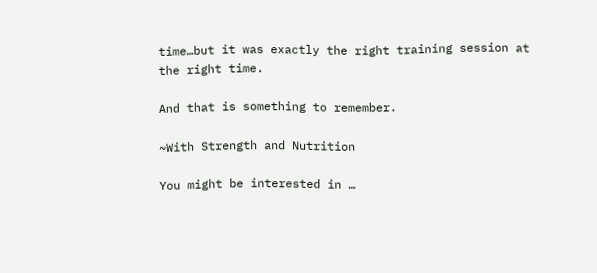time…but it was exactly the right training session at the right time.

And that is something to remember.

~With Strength and Nutrition

You might be interested in …